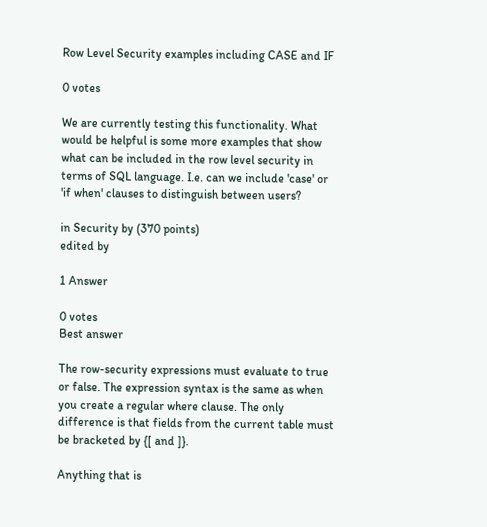Row Level Security examples including CASE and IF

0 votes

We are currently testing this functionality. What would be helpful is some more examples that show what can be included in the row level security in terms of SQL language. I.e. can we include 'case' or 'if when' clauses to distinguish between users?

in Security by (370 points)
edited by

1 Answer

0 votes
Best answer

The row-security expressions must evaluate to true or false. The expression syntax is the same as when you create a regular where clause. The only difference is that fields from the current table must be bracketed by {[ and ]}.

Anything that is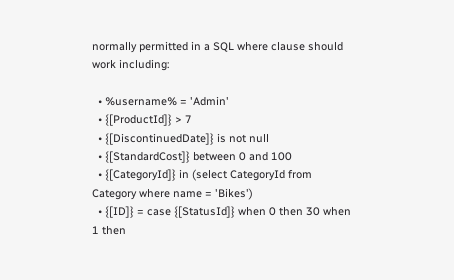normally permitted in a SQL where clause should work including:

  • %username% = 'Admin'
  • {[ProductId]} > 7
  • {[DiscontinuedDate]} is not null
  • {[StandardCost]} between 0 and 100
  • {[CategoryId]} in (select CategoryId from Category where name = 'Bikes')
  • {[ID]} = case {[StatusId]} when 0 then 30 when 1 then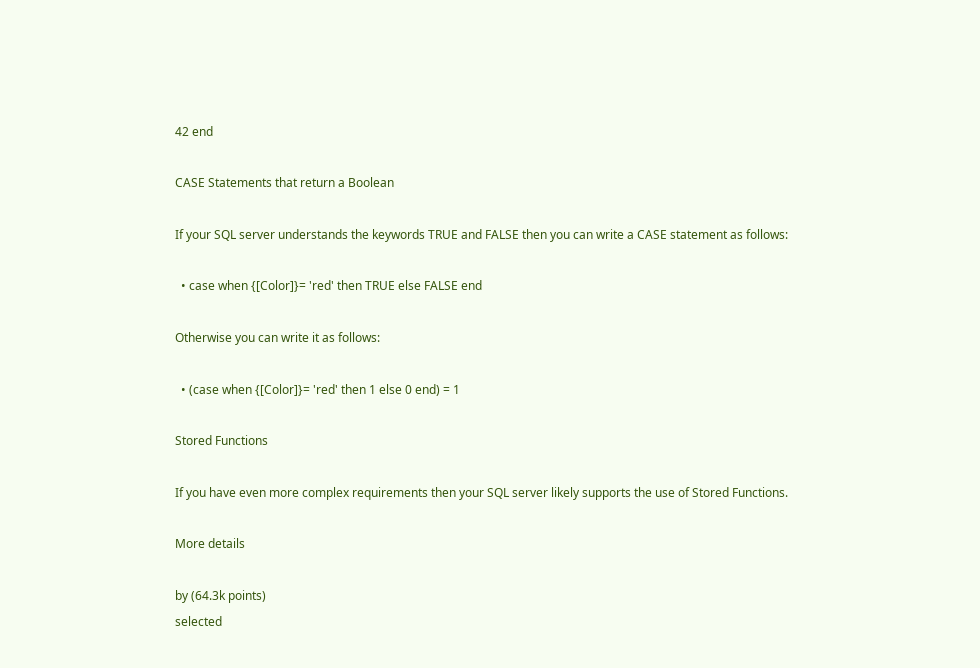42 end

CASE Statements that return a Boolean

If your SQL server understands the keywords TRUE and FALSE then you can write a CASE statement as follows:

  • case when {[Color]}= 'red' then TRUE else FALSE end

Otherwise you can write it as follows:

  • (case when {[Color]}= 'red' then 1 else 0 end) = 1

Stored Functions

If you have even more complex requirements then your SQL server likely supports the use of Stored Functions.

More details

by (64.3k points)
selected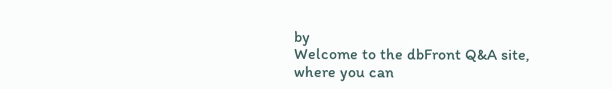by
Welcome to the dbFront Q&A site, where you can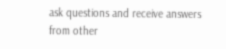ask questions and receive answers from other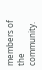members of the community.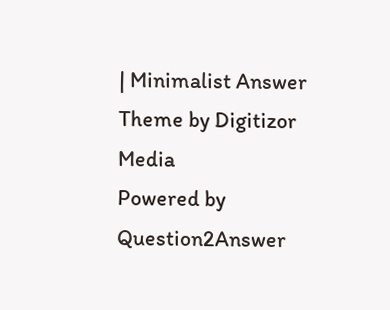| Minimalist Answer Theme by Digitizor Media
Powered by Question2Answer